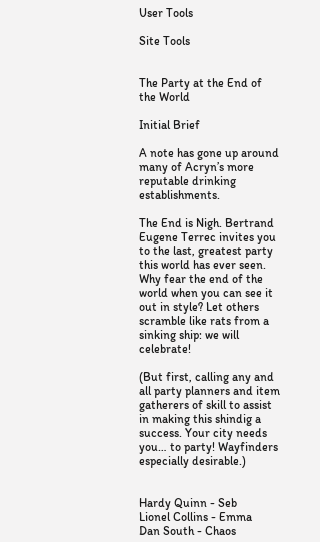User Tools

Site Tools


The Party at the End of the World

Initial Brief

A note has gone up around many of Acryn’s more reputable drinking establishments.

The End is Nigh. Bertrand Eugene Terrec invites you to the last, greatest party this world has ever seen. Why fear the end of the world when you can see it out in style? Let others scramble like rats from a sinking ship: we will celebrate!

(But first, calling any and all party planners and item gatherers of skill to assist in making this shindig a success. Your city needs you… to party! Wayfinders especially desirable.)


Hardy Quinn - Seb
Lionel Collins - Emma
Dan South - Chaos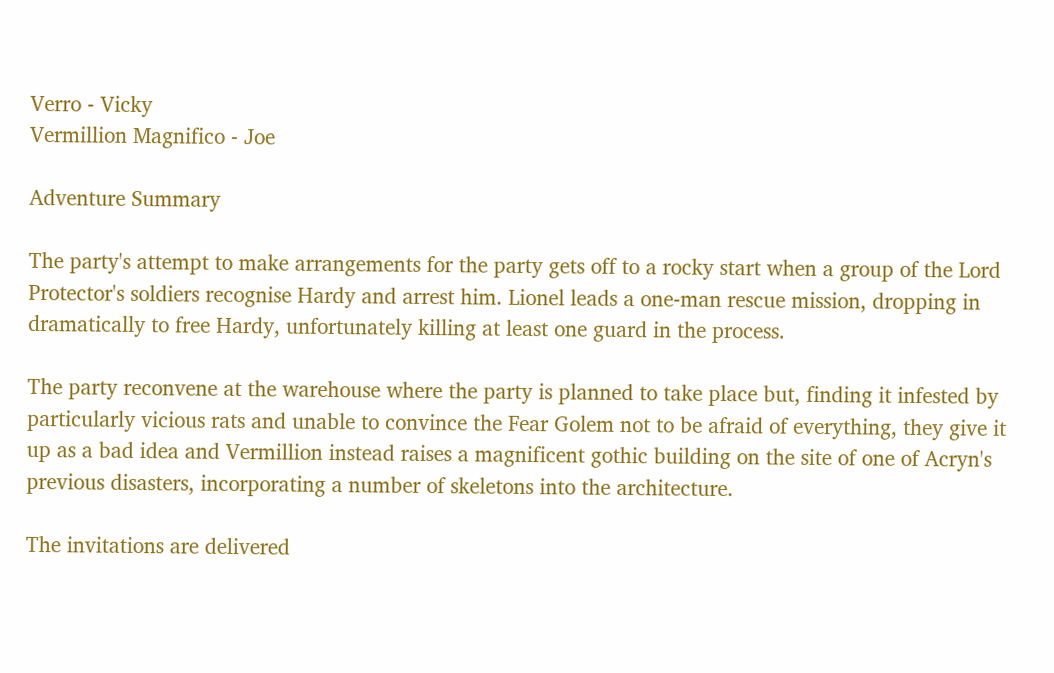Verro - Vicky
Vermillion Magnifico - Joe

Adventure Summary

The party's attempt to make arrangements for the party gets off to a rocky start when a group of the Lord Protector's soldiers recognise Hardy and arrest him. Lionel leads a one-man rescue mission, dropping in dramatically to free Hardy, unfortunately killing at least one guard in the process.

The party reconvene at the warehouse where the party is planned to take place but, finding it infested by particularly vicious rats and unable to convince the Fear Golem not to be afraid of everything, they give it up as a bad idea and Vermillion instead raises a magnificent gothic building on the site of one of Acryn's previous disasters, incorporating a number of skeletons into the architecture.

The invitations are delivered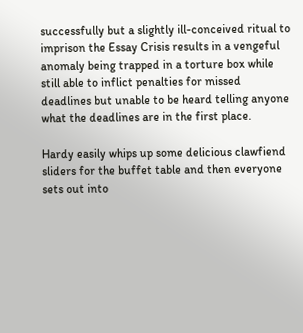successfully but a slightly ill-conceived ritual to imprison the Essay Crisis results in a vengeful anomaly being trapped in a torture box while still able to inflict penalties for missed deadlines but unable to be heard telling anyone what the deadlines are in the first place.

Hardy easily whips up some delicious clawfiend sliders for the buffet table and then everyone sets out into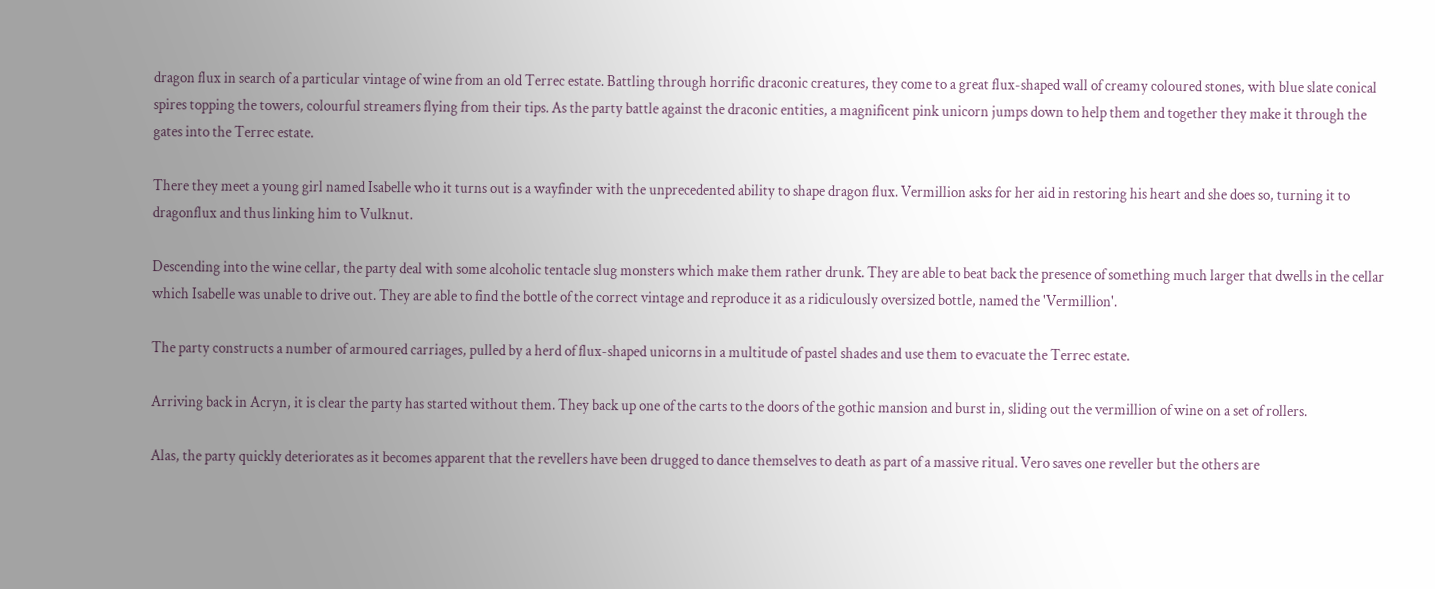dragon flux in search of a particular vintage of wine from an old Terrec estate. Battling through horrific draconic creatures, they come to a great flux-shaped wall of creamy coloured stones, with blue slate conical spires topping the towers, colourful streamers flying from their tips. As the party battle against the draconic entities, a magnificent pink unicorn jumps down to help them and together they make it through the gates into the Terrec estate.

There they meet a young girl named Isabelle who it turns out is a wayfinder with the unprecedented ability to shape dragon flux. Vermillion asks for her aid in restoring his heart and she does so, turning it to dragonflux and thus linking him to Vulknut.

Descending into the wine cellar, the party deal with some alcoholic tentacle slug monsters which make them rather drunk. They are able to beat back the presence of something much larger that dwells in the cellar which Isabelle was unable to drive out. They are able to find the bottle of the correct vintage and reproduce it as a ridiculously oversized bottle, named the 'Vermillion'.

The party constructs a number of armoured carriages, pulled by a herd of flux-shaped unicorns in a multitude of pastel shades and use them to evacuate the Terrec estate.

Arriving back in Acryn, it is clear the party has started without them. They back up one of the carts to the doors of the gothic mansion and burst in, sliding out the vermillion of wine on a set of rollers.

Alas, the party quickly deteriorates as it becomes apparent that the revellers have been drugged to dance themselves to death as part of a massive ritual. Vero saves one reveller but the others are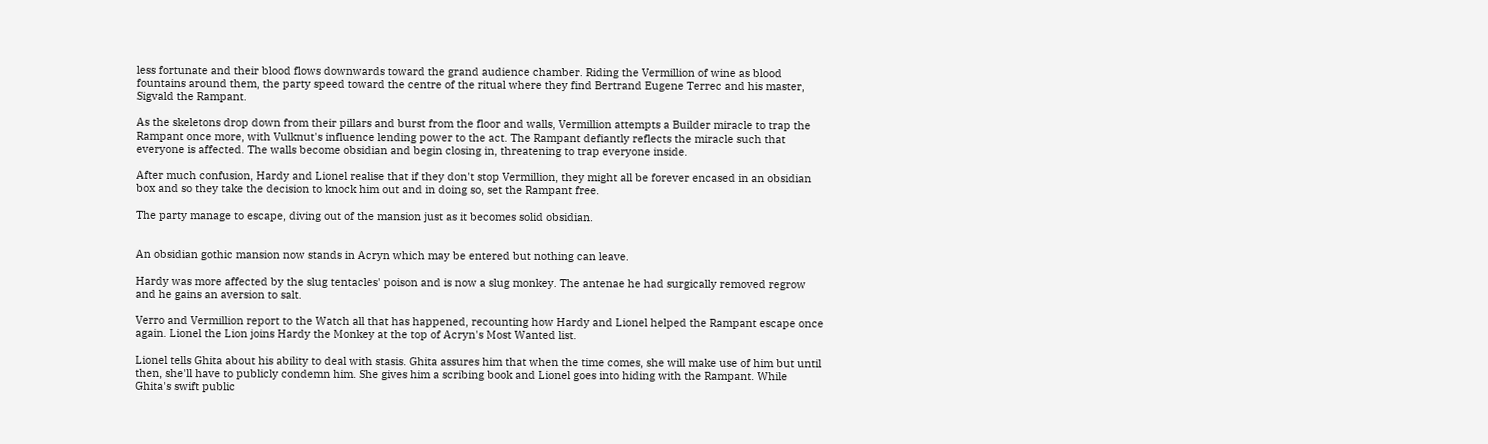less fortunate and their blood flows downwards toward the grand audience chamber. Riding the Vermillion of wine as blood fountains around them, the party speed toward the centre of the ritual where they find Bertrand Eugene Terrec and his master, Sigvald the Rampant.

As the skeletons drop down from their pillars and burst from the floor and walls, Vermillion attempts a Builder miracle to trap the Rampant once more, with Vulknut's influence lending power to the act. The Rampant defiantly reflects the miracle such that everyone is affected. The walls become obsidian and begin closing in, threatening to trap everyone inside.

After much confusion, Hardy and Lionel realise that if they don't stop Vermillion, they might all be forever encased in an obsidian box and so they take the decision to knock him out and in doing so, set the Rampant free.

The party manage to escape, diving out of the mansion just as it becomes solid obsidian.


An obsidian gothic mansion now stands in Acryn which may be entered but nothing can leave.

Hardy was more affected by the slug tentacles' poison and is now a slug monkey. The antenae he had surgically removed regrow and he gains an aversion to salt.

Verro and Vermillion report to the Watch all that has happened, recounting how Hardy and Lionel helped the Rampant escape once again. Lionel the Lion joins Hardy the Monkey at the top of Acryn's Most Wanted list.

Lionel tells Ghita about his ability to deal with stasis. Ghita assures him that when the time comes, she will make use of him but until then, she'll have to publicly condemn him. She gives him a scribing book and Lionel goes into hiding with the Rampant. While Ghita's swift public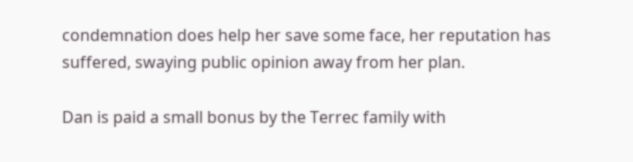condemnation does help her save some face, her reputation has suffered, swaying public opinion away from her plan.

Dan is paid a small bonus by the Terrec family with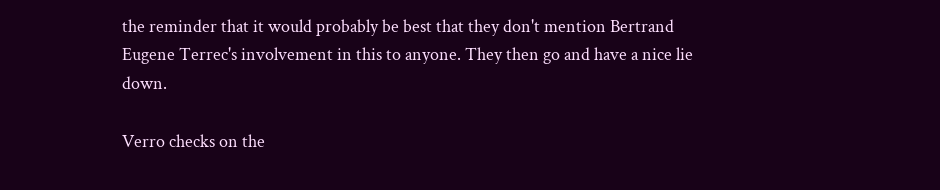the reminder that it would probably be best that they don't mention Bertrand Eugene Terrec's involvement in this to anyone. They then go and have a nice lie down.

Verro checks on the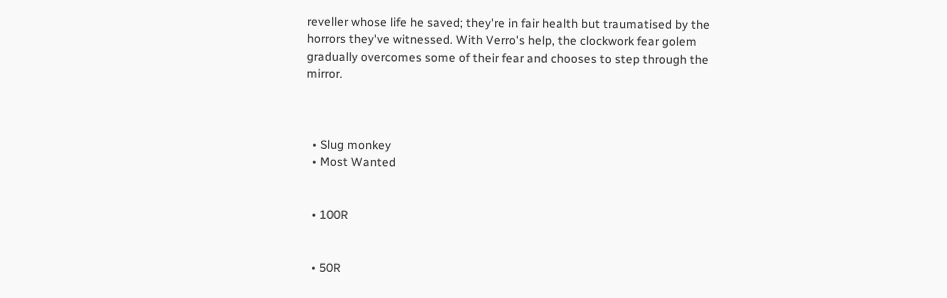reveller whose life he saved; they're in fair health but traumatised by the horrors they've witnessed. With Verro's help, the clockwork fear golem gradually overcomes some of their fear and chooses to step through the mirror.



  • Slug monkey
  • Most Wanted


  • 100R


  • 50R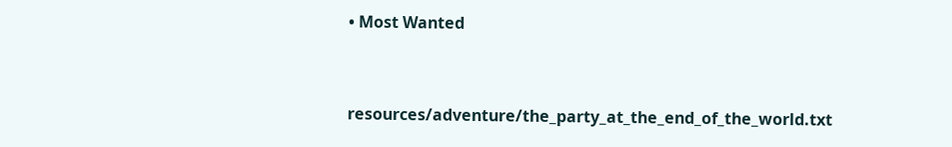• Most Wanted


resources/adventure/the_party_at_the_end_of_the_world.txt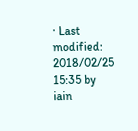· Last modified: 2018/02/25 15:35 by iain